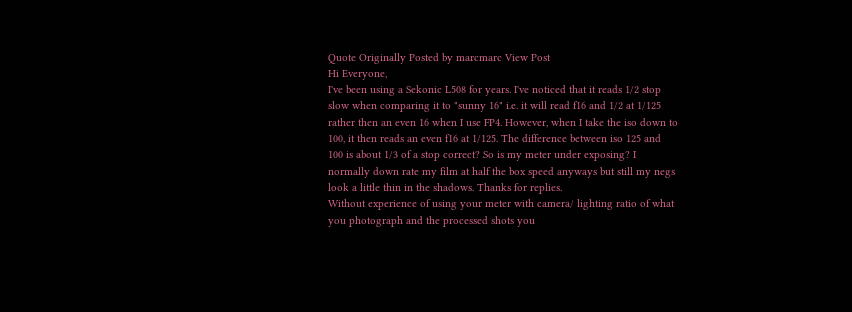Quote Originally Posted by marcmarc View Post
Hi Everyone,
I've been using a Sekonic L508 for years. I've noticed that it reads 1/2 stop slow when comparing it to "sunny 16" i.e. it will read f16 and 1/2 at 1/125 rather then an even 16 when I use FP4. However, when I take the iso down to 100, it then reads an even f16 at 1/125. The difference between iso 125 and 100 is about 1/3 of a stop correct? So is my meter under exposing? I normally down rate my film at half the box speed anyways but still my negs look a little thin in the shadows. Thanks for replies.
Without experience of using your meter with camera/ lighting ratio of what you photograph and the processed shots you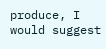produce, I would suggest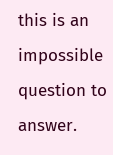this is an impossible question to answer.